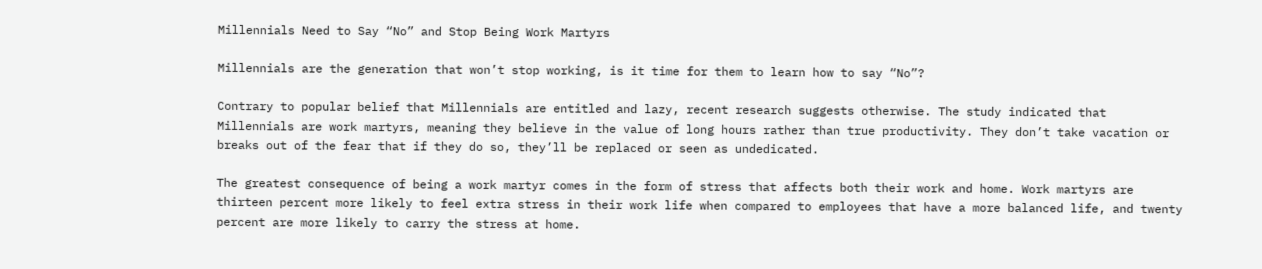Millennials Need to Say “No” and Stop Being Work Martyrs

Millennials are the generation that won’t stop working, is it time for them to learn how to say “No”?

Contrary to popular belief that Millennials are entitled and lazy, recent research suggests otherwise. The study indicated that Millennials are work martyrs, meaning they believe in the value of long hours rather than true productivity. They don’t take vacation or breaks out of the fear that if they do so, they’ll be replaced or seen as undedicated.

The greatest consequence of being a work martyr comes in the form of stress that affects both their work and home. Work martyrs are thirteen percent more likely to feel extra stress in their work life when compared to employees that have a more balanced life, and twenty percent are more likely to carry the stress at home.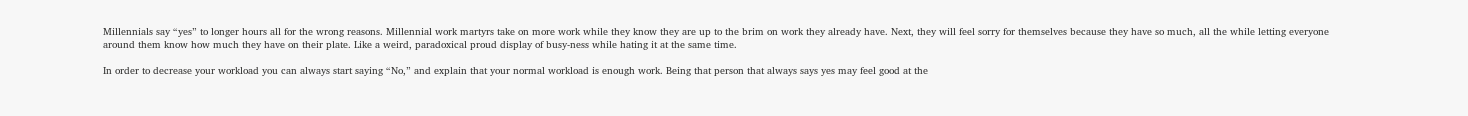Millennials say “yes” to longer hours all for the wrong reasons. Millennial work martyrs take on more work while they know they are up to the brim on work they already have. Next, they will feel sorry for themselves because they have so much, all the while letting everyone around them know how much they have on their plate. Like a weird, paradoxical proud display of busy-ness while hating it at the same time.

In order to decrease your workload you can always start saying “No,” and explain that your normal workload is enough work. Being that person that always says yes may feel good at the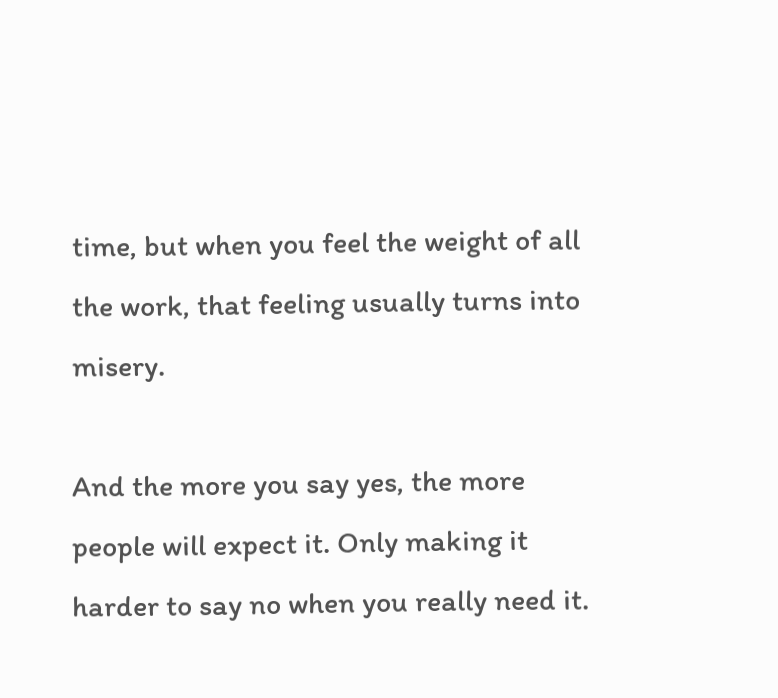time, but when you feel the weight of all the work, that feeling usually turns into misery.

And the more you say yes, the more people will expect it. Only making it harder to say no when you really need it.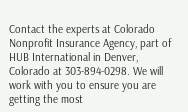Contact the experts at Colorado Nonprofit Insurance Agency, part of HUB International in Denver, Colorado at 303-894-0298. We will work with you to ensure you are getting the most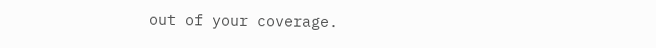out of your coverage.